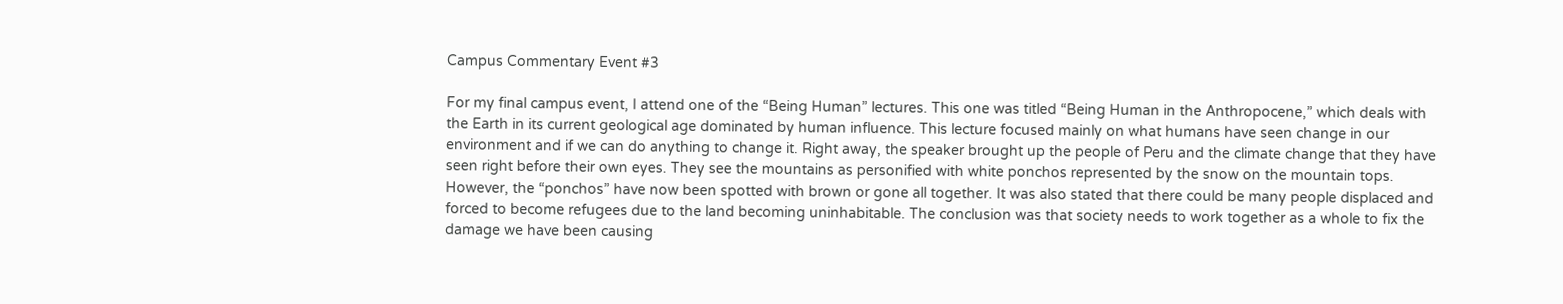Campus Commentary Event #3

For my final campus event, I attend one of the “Being Human” lectures. This one was titled “Being Human in the Anthropocene,” which deals with the Earth in its current geological age dominated by human influence. This lecture focused mainly on what humans have seen change in our environment and if we can do anything to change it. Right away, the speaker brought up the people of Peru and the climate change that they have seen right before their own eyes. They see the mountains as personified with white ponchos represented by the snow on the mountain tops. However, the “ponchos” have now been spotted with brown or gone all together. It was also stated that there could be many people displaced and forced to become refugees due to the land becoming uninhabitable. The conclusion was that society needs to work together as a whole to fix the damage we have been causing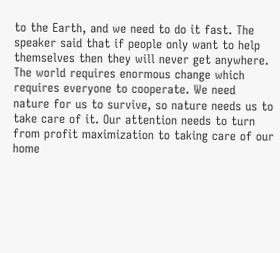to the Earth, and we need to do it fast. The speaker said that if people only want to help themselves then they will never get anywhere. The world requires enormous change which requires everyone to cooperate. We need nature for us to survive, so nature needs us to take care of it. Our attention needs to turn from profit maximization to taking care of our home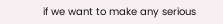if we want to make any serious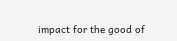impact for the good of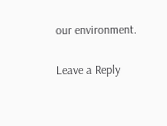our environment.

Leave a Reply